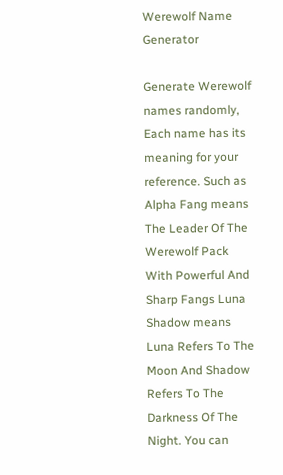Werewolf Name Generator

Generate Werewolf names randomly, Each name has its meaning for your reference. Such as Alpha Fang means The Leader Of The Werewolf Pack With Powerful And Sharp Fangs Luna Shadow means Luna Refers To The Moon And Shadow Refers To The Darkness Of The Night. You can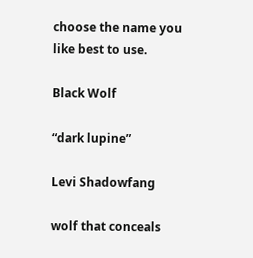choose the name you like best to use.

Black Wolf

“dark lupine”

Levi Shadowfang

wolf that conceals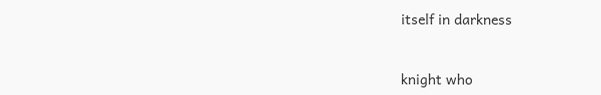itself in darkness


knight who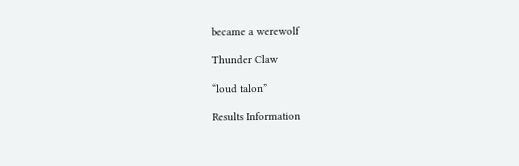became a werewolf

Thunder Claw

“loud talon”

Results Information